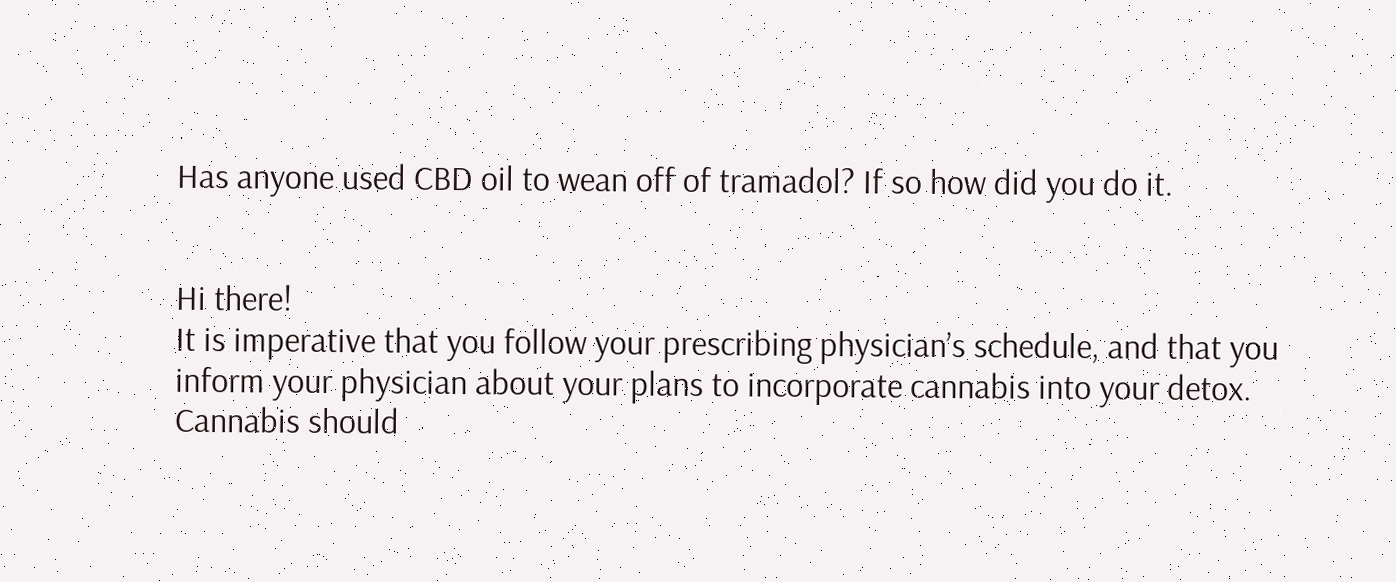Has anyone used CBD oil to wean off of tramadol? If so how did you do it.


Hi there!
It is imperative that you follow your prescribing physician’s schedule, and that you inform your physician about your plans to incorporate cannabis into your detox.
Cannabis should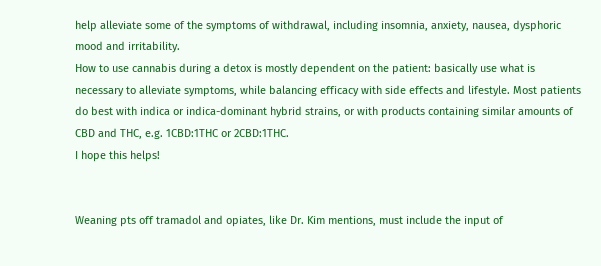help alleviate some of the symptoms of withdrawal, including insomnia, anxiety, nausea, dysphoric mood and irritability.
How to use cannabis during a detox is mostly dependent on the patient: basically use what is necessary to alleviate symptoms, while balancing efficacy with side effects and lifestyle. Most patients do best with indica or indica-dominant hybrid strains, or with products containing similar amounts of CBD and THC, e.g. 1CBD:1THC or 2CBD:1THC.
I hope this helps!


Weaning pts off tramadol and opiates, like Dr. Kim mentions, must include the input of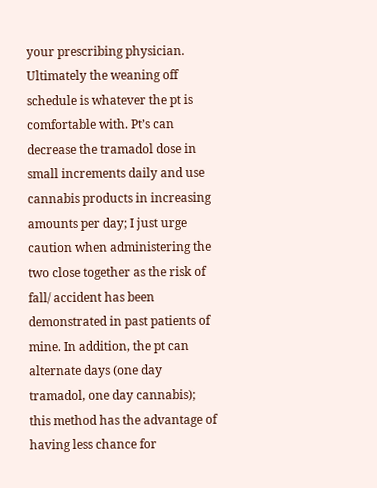your prescribing physician. Ultimately the weaning off schedule is whatever the pt is comfortable with. Pt’s can decrease the tramadol dose in small increments daily and use cannabis products in increasing amounts per day; I just urge caution when administering the two close together as the risk of fall/ accident has been demonstrated in past patients of mine. In addition, the pt can alternate days (one day tramadol, one day cannabis); this method has the advantage of having less chance for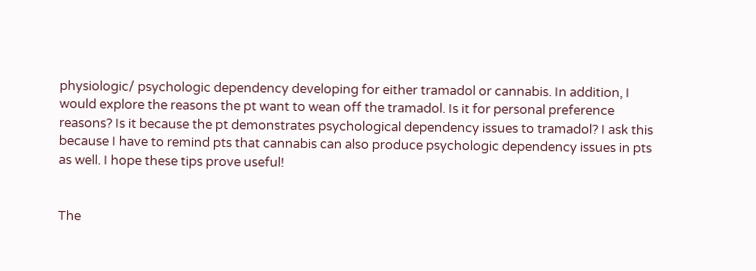physiologic/ psychologic dependency developing for either tramadol or cannabis. In addition, I would explore the reasons the pt want to wean off the tramadol. Is it for personal preference reasons? Is it because the pt demonstrates psychological dependency issues to tramadol? I ask this because I have to remind pts that cannabis can also produce psychologic dependency issues in pts as well. I hope these tips prove useful!


The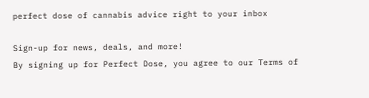perfect dose of cannabis advice right to your inbox

Sign-up for news, deals, and more!
By signing up for Perfect Dose, you agree to our Terms of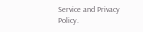Service and Privacy Policy.